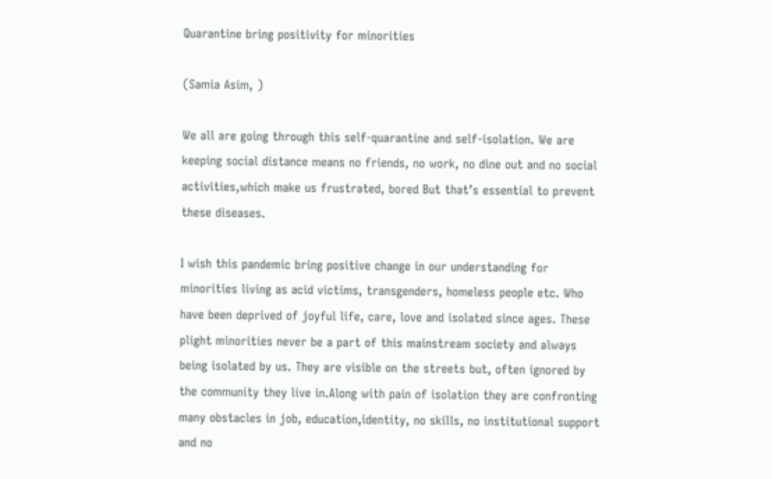Quarantine bring positivity for minorities

(Samia Asim, )

We all are going through this self-quarantine and self-isolation. We are keeping social distance means no friends, no work, no dine out and no social activities,which make us frustrated, bored But that’s essential to prevent these diseases.

I wish this pandemic bring positive change in our understanding for minorities living as acid victims, transgenders, homeless people etc. Who have been deprived of joyful life, care, love and isolated since ages. These plight minorities never be a part of this mainstream society and always being isolated by us. They are visible on the streets but, often ignored by the community they live in.Along with pain of isolation they are confronting many obstacles in job, education,identity, no skills, no institutional support and no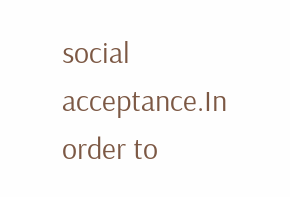social acceptance.In order to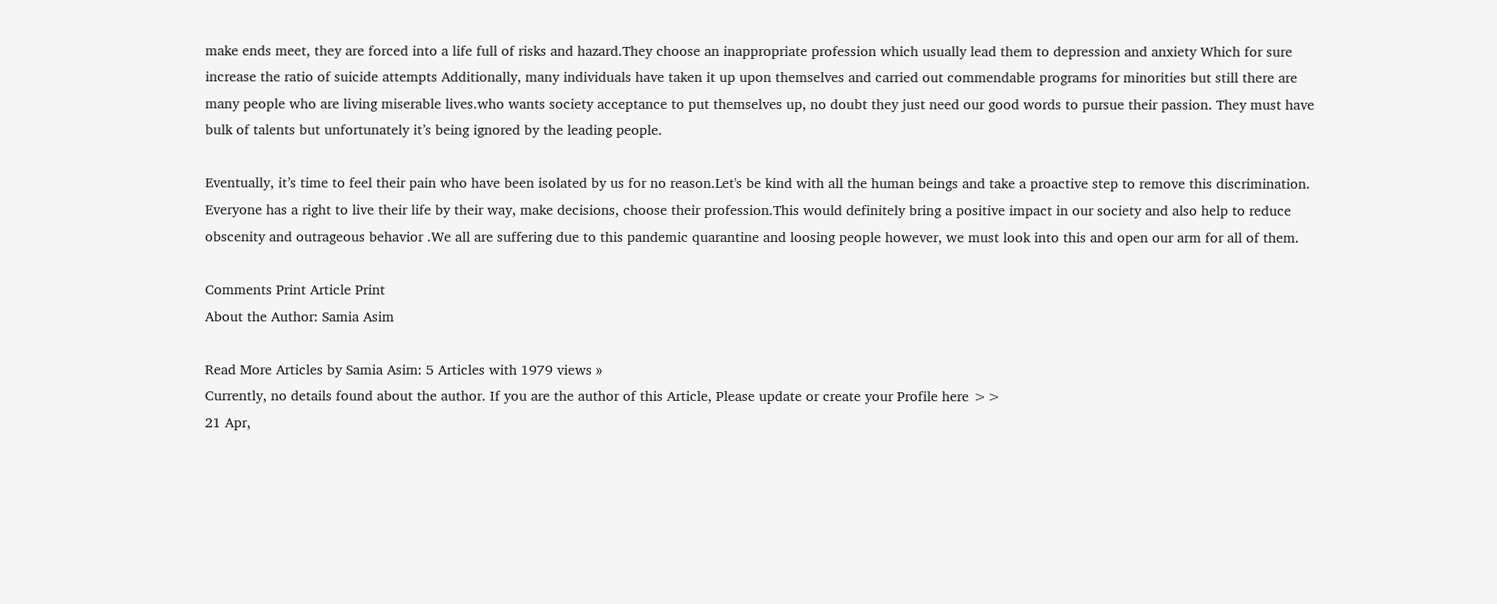make ends meet, they are forced into a life full of risks and hazard.They choose an inappropriate profession which usually lead them to depression and anxiety Which for sure increase the ratio of suicide attempts Additionally, many individuals have taken it up upon themselves and carried out commendable programs for minorities but still there are many people who are living miserable lives.who wants society acceptance to put themselves up, no doubt they just need our good words to pursue their passion. They must have bulk of talents but unfortunately it’s being ignored by the leading people.

Eventually, it’s time to feel their pain who have been isolated by us for no reason.Let's be kind with all the human beings and take a proactive step to remove this discrimination. Everyone has a right to live their life by their way, make decisions, choose their profession.This would definitely bring a positive impact in our society and also help to reduce obscenity and outrageous behavior .We all are suffering due to this pandemic quarantine and loosing people however, we must look into this and open our arm for all of them.

Comments Print Article Print
About the Author: Samia Asim

Read More Articles by Samia Asim: 5 Articles with 1979 views »
Currently, no details found about the author. If you are the author of this Article, Please update or create your Profile here >>
21 Apr,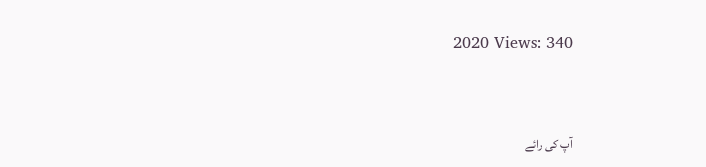2020 Views: 340


آپ کی رائے